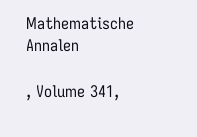Mathematische Annalen

, Volume 341,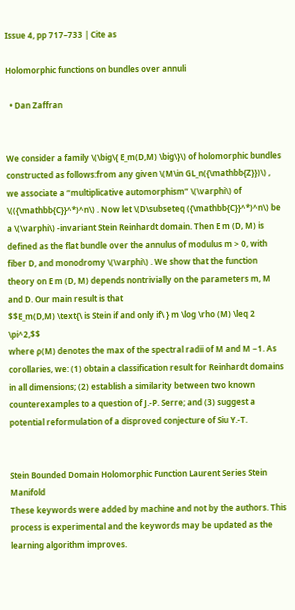Issue 4, pp 717–733 | Cite as

Holomorphic functions on bundles over annuli

  • Dan Zaffran


We consider a family \(\big\{ E_m(D,M) \big\}\) of holomorphic bundles constructed as follows:from any given \(M\in GL_n({\mathbb{Z}})\) , we associate a “multiplicative automorphism” \(\varphi\) of \(({\mathbb{C}}^*)^n\) . Now let \(D\subseteq ({\mathbb{C}}^*)^n\) be a \(\varphi\) -invariant Stein Reinhardt domain. Then E m (D, M) is defined as the flat bundle over the annulus of modulus m > 0, with fiber D, and monodromy \(\varphi\) . We show that the function theory on E m (D, M) depends nontrivially on the parameters m, M and D. Our main result is that
$$E_m(D,M) \text{\ is Stein if and only if\ } m \log \rho (M) \leq 2 \pi^2,$$
where ρ(M) denotes the max of the spectral radii of M and M −1. As corollaries, we: (1) obtain a classification result for Reinhardt domains in all dimensions; (2) establish a similarity between two known counterexamples to a question of J.-P. Serre; and (3) suggest a potential reformulation of a disproved conjecture of Siu Y.-T.


Stein Bounded Domain Holomorphic Function Laurent Series Stein Manifold
These keywords were added by machine and not by the authors. This process is experimental and the keywords may be updated as the learning algorithm improves.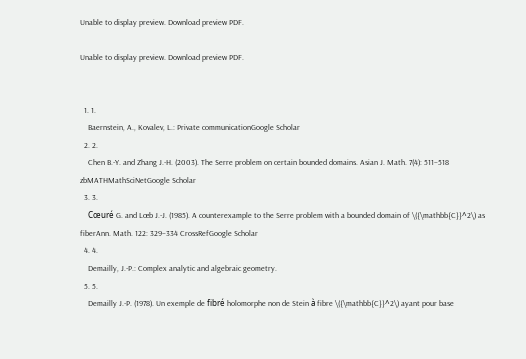Unable to display preview. Download preview PDF.

Unable to display preview. Download preview PDF.


  1. 1.
    Baernstein, A., Kovalev, L.: Private communicationGoogle Scholar
  2. 2.
    Chen B.-Y. and Zhang J.-H. (2003). The Serre problem on certain bounded domains. Asian J. Math. 7(4): 511–518 zbMATHMathSciNetGoogle Scholar
  3. 3.
    Cœuré G. and Lœb J.-J. (1985). A counterexample to the Serre problem with a bounded domain of \({\mathbb{C}}^2\) as fiberAnn. Math. 122: 329–334 CrossRefGoogle Scholar
  4. 4.
    Demailly, J.-P.: Complex analytic and algebraic geometry.
  5. 5.
    Demailly J.-P. (1978). Un exemple de fibré holomorphe non de Stein à fibre \({\mathbb{C}}^2\) ayant pour base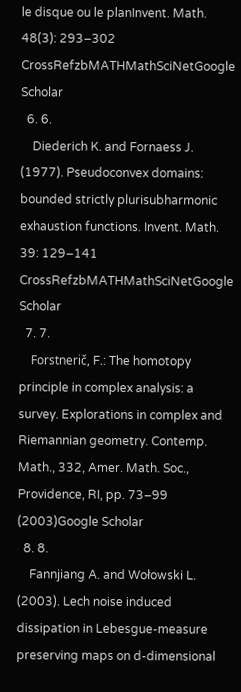le disque ou le planInvent. Math. 48(3): 293–302 CrossRefzbMATHMathSciNetGoogle Scholar
  6. 6.
    Diederich K. and Fornaess J. (1977). Pseudoconvex domains: bounded strictly plurisubharmonic exhaustion functions. Invent. Math. 39: 129–141 CrossRefzbMATHMathSciNetGoogle Scholar
  7. 7.
    Forstnerič, F.: The homotopy principle in complex analysis: a survey. Explorations in complex and Riemannian geometry. Contemp. Math., 332, Amer. Math. Soc., Providence, RI, pp. 73–99 (2003)Google Scholar
  8. 8.
    Fannjiang A. and Wołowski L. (2003). Lech noise induced dissipation in Lebesgue-measure preserving maps on d-dimensional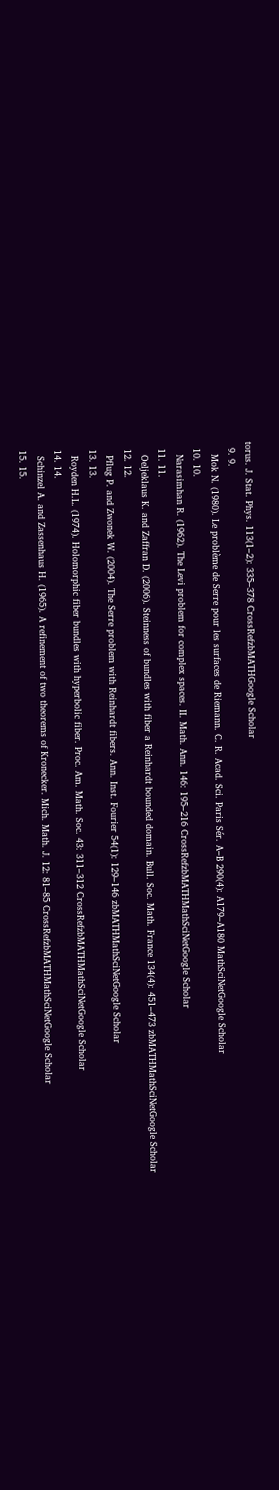torus. J. Stat. Phys. 113(1–2): 335–378 CrossRefzbMATHGoogle Scholar
  9. 9.
    Mok N. (1980). Le problème de Serre pour les surfaces de Riemann. C. R. Acad. Sci. Paris Sér. A–B 290(4): A179–A180 MathSciNetGoogle Scholar
  10. 10.
    Narasimhan R. (1962). The Levi problem for complex spaces. II. Math. Ann. 146: 195–216 CrossRefzbMATHMathSciNetGoogle Scholar
  11. 11.
    Oeljeklaus K. and Zaffran D. (2006). Steinness of bundles with fiber a Reinhardt bounded domain. Bull. Soc. Math. France 134(4): 451–473 zbMATHMathSciNetGoogle Scholar
  12. 12.
    Pflug P. and Zwonek W. (2004). The Serre problem with Reinhardt fibers. Ann. Inst. Fourier 54(1): 129–146 zbMATHMathSciNetGoogle Scholar
  13. 13.
    Royden H.L. (1974). Holomorphic fiber bundles with hyperbolic fiber. Proc. Am. Math. Soc. 43: 311–312 CrossRefzbMATHMathSciNetGoogle Scholar
  14. 14.
    Schinzel A. and Zassenhaus H. (1965). A refinement of two theorems of Kronecker. Mich. Math. J. 12: 81–85 CrossRefzbMATHMathSciNetGoogle Scholar
  15. 15.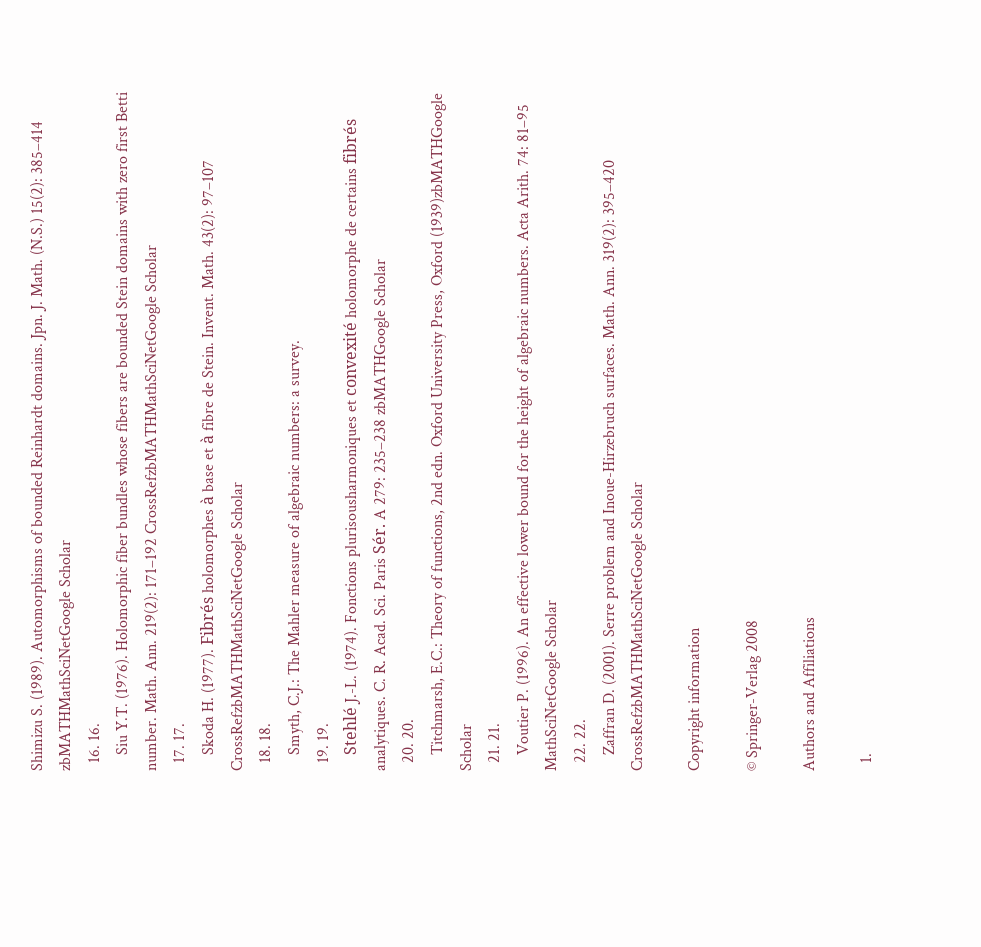Shimizu S. (1989). Automorphisms of bounded Reinhardt domains. Jpn. J. Math. (N.S.) 15(2): 385–414 zbMATHMathSciNetGoogle Scholar
  16. 16.
    Siu Y.T. (1976). Holomorphic fiber bundles whose fibers are bounded Stein domains with zero first Betti number. Math. Ann. 219(2): 171–192 CrossRefzbMATHMathSciNetGoogle Scholar
  17. 17.
    Skoda H. (1977). Fibrés holomorphes à base et à fibre de Stein. Invent. Math. 43(2): 97–107 CrossRefzbMATHMathSciNetGoogle Scholar
  18. 18.
    Smyth, C.J.: The Mahler measure of algebraic numbers: a survey.
  19. 19.
    Stehlé J.-L. (1974). Fonctions plurisousharmoniques et convexité holomorphe de certains fibrés analytiques. C. R. Acad. Sci. Paris Sér. A 279: 235–238 zbMATHGoogle Scholar
  20. 20.
    Titchmarsh, E.C.: Theory of functions, 2nd edn. Oxford University Press, Oxford (1939)zbMATHGoogle Scholar
  21. 21.
    Voutier P. (1996). An effective lower bound for the height of algebraic numbers. Acta Arith. 74: 81–95 MathSciNetGoogle Scholar
  22. 22.
    Zaffran D. (2001). Serre problem and Inoue-Hirzebruch surfaces. Math. Ann. 319(2): 395–420 CrossRefzbMATHMathSciNetGoogle Scholar

Copyright information

© Springer-Verlag 2008

Authors and Affiliations

  1.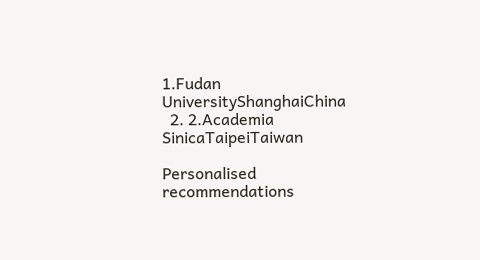1.Fudan UniversityShanghaiChina
  2. 2.Academia SinicaTaipeiTaiwan

Personalised recommendations